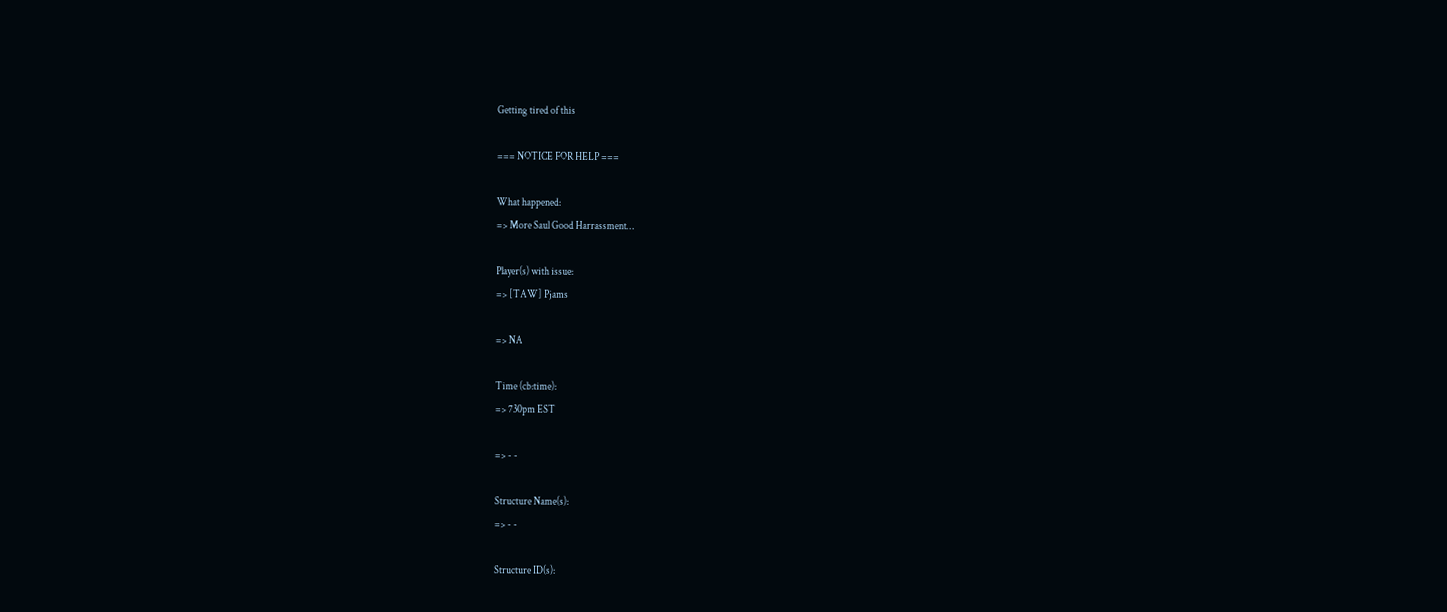Getting tired of this

=== NOTICE FOR HELP ===

What happened:
=> More Saul Good Harrassment…

Player(s) with issue:
=> [TAW] Pjams

=> NA

Time (cb:time):
=> 730pm EST

=> - -

Structure Name(s):
=> - -

Structure ID(s):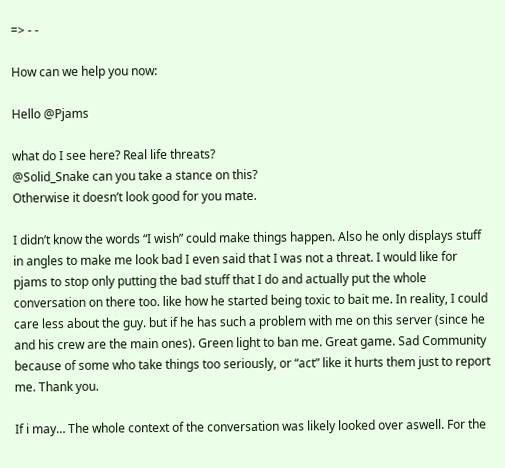=> - -

How can we help you now:

Hello @Pjams

what do I see here? Real life threats?
@Solid_Snake can you take a stance on this?
Otherwise it doesn’t look good for you mate.

I didn’t know the words “I wish” could make things happen. Also he only displays stuff in angles to make me look bad I even said that I was not a threat. I would like for pjams to stop only putting the bad stuff that I do and actually put the whole conversation on there too. like how he started being toxic to bait me. In reality, I could care less about the guy. but if he has such a problem with me on this server (since he and his crew are the main ones). Green light to ban me. Great game. Sad Community because of some who take things too seriously, or “act” like it hurts them just to report me. Thank you.

If i may… The whole context of the conversation was likely looked over aswell. For the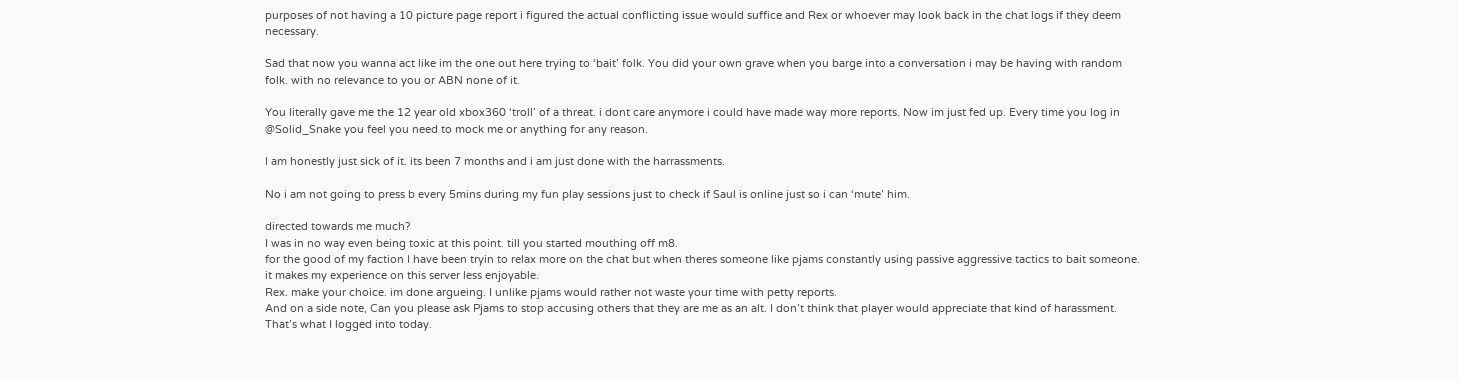purposes of not having a 10 picture page report i figured the actual conflicting issue would suffice and Rex or whoever may look back in the chat logs if they deem necessary.

Sad that now you wanna act like im the one out here trying to ‘bait’ folk. You did your own grave when you barge into a conversation i may be having with random folk. with no relevance to you or ABN none of it.

You literally gave me the 12 year old xbox360 ‘troll’ of a threat. i dont care anymore i could have made way more reports. Now im just fed up. Every time you log in @Solid_Snake you feel you need to mock me or anything for any reason.

I am honestly just sick of it. its been 7 months and i am just done with the harrassments.

No i am not going to press b every 5mins during my fun play sessions just to check if Saul is online just so i can ‘mute’ him.

directed towards me much?
I was in no way even being toxic at this point. till you started mouthing off m8.
for the good of my faction I have been tryin to relax more on the chat but when theres someone like pjams constantly using passive aggressive tactics to bait someone. it makes my experience on this server less enjoyable.
Rex. make your choice. im done argueing. I unlike pjams would rather not waste your time with petty reports.
And on a side note, Can you please ask Pjams to stop accusing others that they are me as an alt. I don’t think that player would appreciate that kind of harassment. That’s what I logged into today.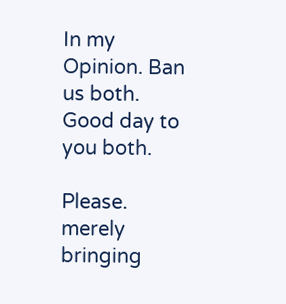In my Opinion. Ban us both.
Good day to you both.

Please. merely bringing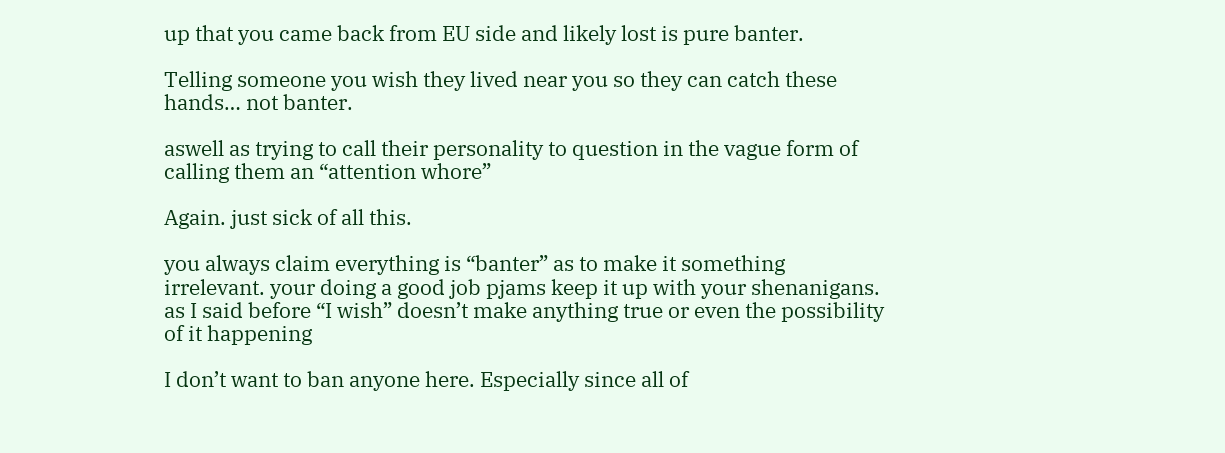up that you came back from EU side and likely lost is pure banter.

Telling someone you wish they lived near you so they can catch these hands… not banter.

aswell as trying to call their personality to question in the vague form of calling them an “attention whore”

Again. just sick of all this.

you always claim everything is “banter” as to make it something irrelevant. your doing a good job pjams keep it up with your shenanigans. as I said before “I wish” doesn’t make anything true or even the possibility of it happening

I don’t want to ban anyone here. Especially since all of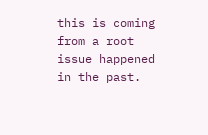this is coming from a root issue happened in the past.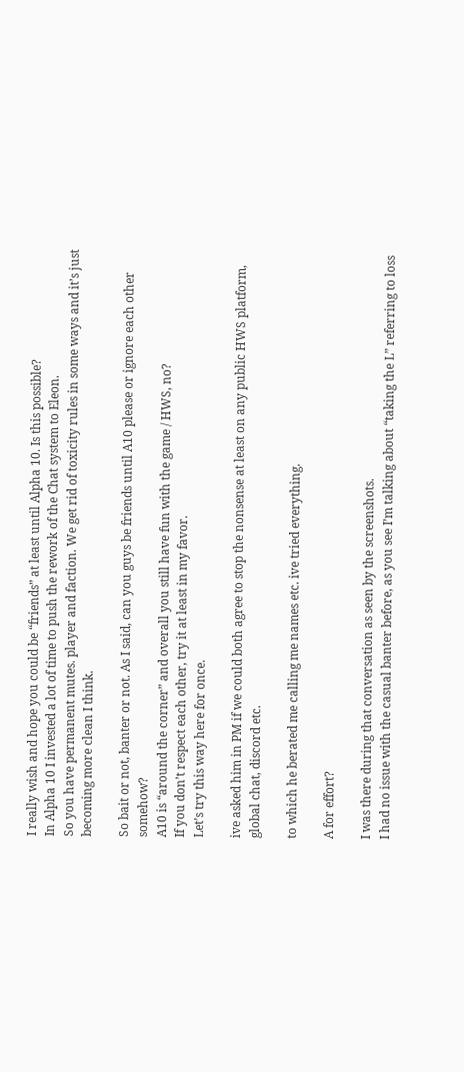I really wish and hope you could be “friends” at least until Alpha 10. Is this possible?
In Alpha 10 I invested a lot of time to push the rework of the Chat system to Eleon.
So you have permanent mutes. player and faction. We get rid of toxicity rules in some ways and it’s just becoming more clean I think.

So bait or not, banter or not. As I said, can you guys be friends until A10 please or ignore each other somehow?
A10 is “around the corner” and overall you still have fun with the game / HWS, no?
If you don’t respect each other, try it at least in my favor.
Let’s try this way here for once.

ive asked him in PM if we could both agree to stop the nonsense at least on any public HWS platform, global chat, discord etc.

to which he berated me calling me names etc. ive tried everything.

A for effort?

I was there during that conversation as seen by the screenshots.
I had no issue with the casual banter before, as you see I’m talking about “taking the L” referring to loss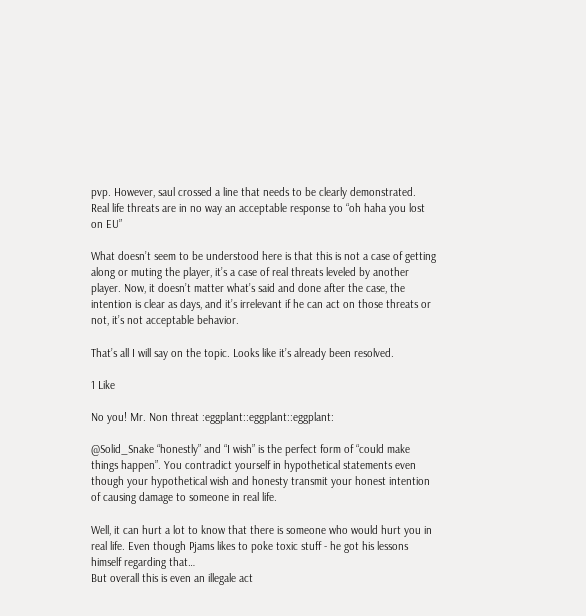pvp. However, saul crossed a line that needs to be clearly demonstrated.
Real life threats are in no way an acceptable response to “oh haha you lost on EU”

What doesn’t seem to be understood here is that this is not a case of getting along or muting the player, it’s a case of real threats leveled by another player. Now, it doesn’t matter what’s said and done after the case, the intention is clear as days, and it’s irrelevant if he can act on those threats or not, it’s not acceptable behavior.

That’s all I will say on the topic. Looks like it’s already been resolved.

1 Like

No you! Mr. Non threat :eggplant::eggplant::eggplant:

@Solid_Snake “honestly” and “I wish” is the perfect form of “could make things happen”. You contradict yourself in hypothetical statements even though your hypothetical wish and honesty transmit your honest intention of causing damage to someone in real life.

Well, it can hurt a lot to know that there is someone who would hurt you in real life. Even though Pjams likes to poke toxic stuff - he got his lessons himself regarding that…
But overall this is even an illegale act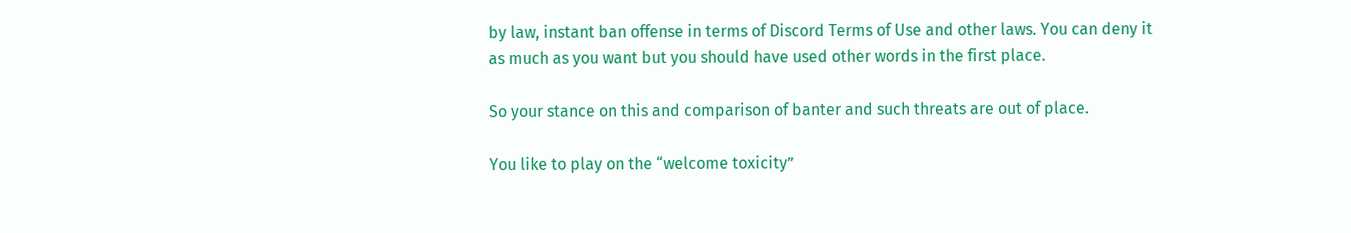by law, instant ban offense in terms of Discord Terms of Use and other laws. You can deny it as much as you want but you should have used other words in the first place.

So your stance on this and comparison of banter and such threats are out of place.

You like to play on the “welcome toxicity”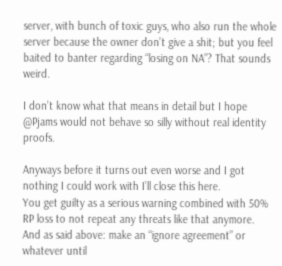server, with bunch of toxic guys, who also run the whole server because the owner don’t give a shit; but you feel baited to banter regarding “losing on NA”? That sounds weird.

I don’t know what that means in detail but I hope @Pjams would not behave so silly without real identity proofs.

Anyways before it turns out even worse and I got nothing I could work with I’ll close this here.
You get guilty as a serious warning combined with 50% RP loss to not repeat any threats like that anymore.
And as said above: make an “ignore agreement” or whatever until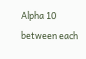Alpha 10 between each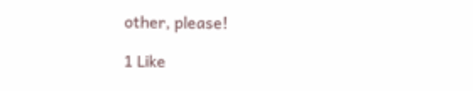other, please!

1 Like